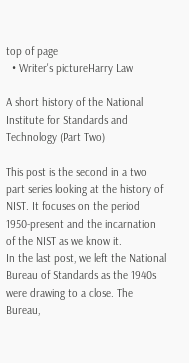top of page
  • Writer's pictureHarry Law

A short history of the National Institute for Standards and Technology (Part Two)

This post is the second in a two part series looking at the history of NIST. It focuses on the period 1950-present and the incarnation of the NIST as we know it.
In the last post, we left the National Bureau of Standards as the 1940s were drawing to a close. The Bureau,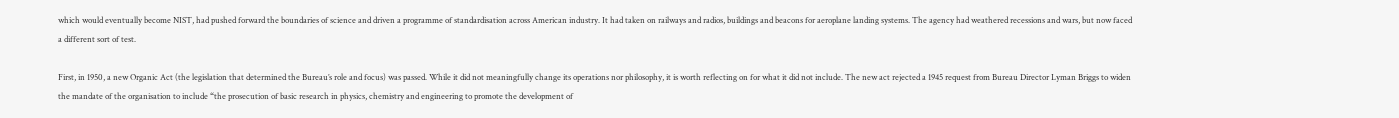which would eventually become NIST, had pushed forward the boundaries of science and driven a programme of standardisation across American industry. It had taken on railways and radios, buildings and beacons for aeroplane landing systems. The agency had weathered recessions and wars, but now faced a different sort of test.

First, in 1950, a new Organic Act (the legislation that determined the Bureau’s role and focus) was passed. While it did not meaningfully change its operations nor philosophy, it is worth reflecting on for what it did not include. The new act rejected a 1945 request from Bureau Director Lyman Briggs to widen the mandate of the organisation to include “the prosecution of basic research in physics, chemistry and engineering to promote the development of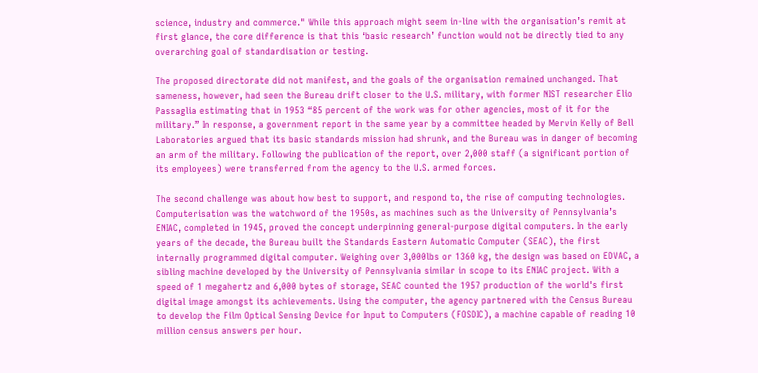science, industry and commerce." While this approach might seem in-line with the organisation’s remit at first glance, the core difference is that this ‘basic research’ function would not be directly tied to any overarching goal of standardisation or testing.

The proposed directorate did not manifest, and the goals of the organisation remained unchanged. That sameness, however, had seen the Bureau drift closer to the U.S. military, with former NIST researcher Elio Passaglia estimating that in 1953 “85 percent of the work was for other agencies, most of it for the military.” In response, a government report in the same year by a committee headed by Mervin Kelly of Bell Laboratories argued that its basic standards mission had shrunk, and the Bureau was in danger of becoming an arm of the military. Following the publication of the report, over 2,000 staff (a significant portion of its employees) were transferred from the agency to the U.S. armed forces.

The second challenge was about how best to support, and respond to, the rise of computing technologies. Computerisation was the watchword of the 1950s, as machines such as the University of Pennsylvania’s ENIAC, completed in 1945, proved the concept underpinning general-purpose digital computers. In the early years of the decade, the Bureau built the Standards Eastern Automatic Computer (SEAC), the first internally programmed digital computer. Weighing over 3,000lbs or 1360 kg, the design was based on EDVAC, a sibling machine developed by the University of Pennsylvania similar in scope to its ENIAC project. With a speed of 1 megahertz and 6,000 bytes of storage, SEAC counted the 1957 production of the world's first digital image amongst its achievements. Using the computer, the agency partnered with the Census Bureau to develop the Film Optical Sensing Device for Input to Computers (FOSDIC), a machine capable of reading 10 million census answers per hour.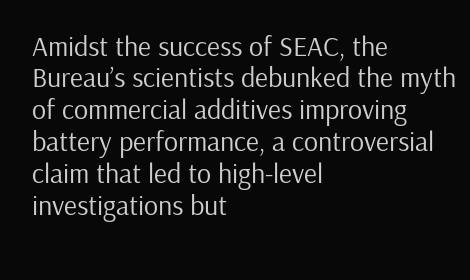Amidst the success of SEAC, the Bureau’s scientists debunked the myth of commercial additives improving battery performance, a controversial claim that led to high-level investigations but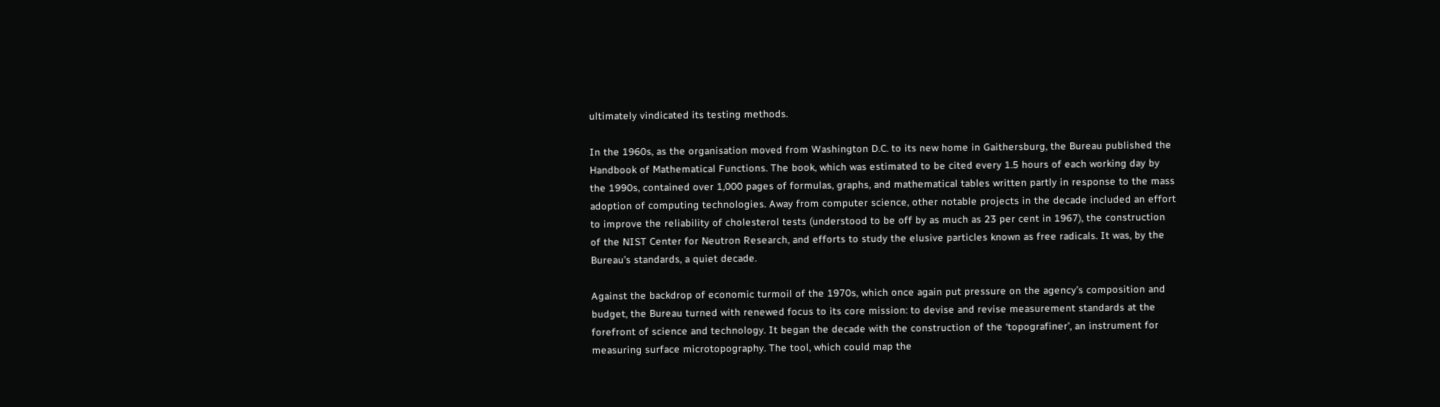ultimately vindicated its testing methods.

In the 1960s, as the organisation moved from Washington D.C. to its new home in Gaithersburg, the Bureau published the Handbook of Mathematical Functions. The book, which was estimated to be cited every 1.5 hours of each working day by the 1990s, contained over 1,000 pages of formulas, graphs, and mathematical tables written partly in response to the mass adoption of computing technologies. Away from computer science, other notable projects in the decade included an effort to improve the reliability of cholesterol tests (understood to be off by as much as 23 per cent in 1967), the construction of the NIST Center for Neutron Research, and efforts to study the elusive particles known as free radicals. It was, by the Bureau’s standards, a quiet decade.

Against the backdrop of economic turmoil of the 1970s, which once again put pressure on the agency’s composition and budget, the Bureau turned with renewed focus to its core mission: to devise and revise measurement standards at the forefront of science and technology. It began the decade with the construction of the ‘topografiner’, an instrument for measuring surface microtopography. The tool, which could map the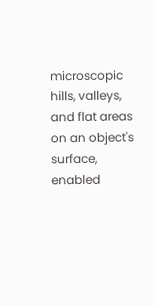microscopic hills, valleys, and flat areas on an object's surface, enabled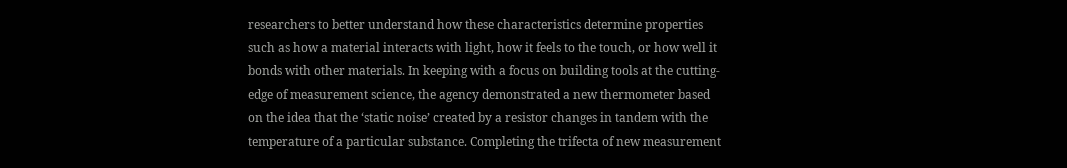researchers to better understand how these characteristics determine properties such as how a material interacts with light, how it feels to the touch, or how well it bonds with other materials. In keeping with a focus on building tools at the cutting-edge of measurement science, the agency demonstrated a new thermometer based on the idea that the ‘static noise’ created by a resistor changes in tandem with the temperature of a particular substance. Completing the trifecta of new measurement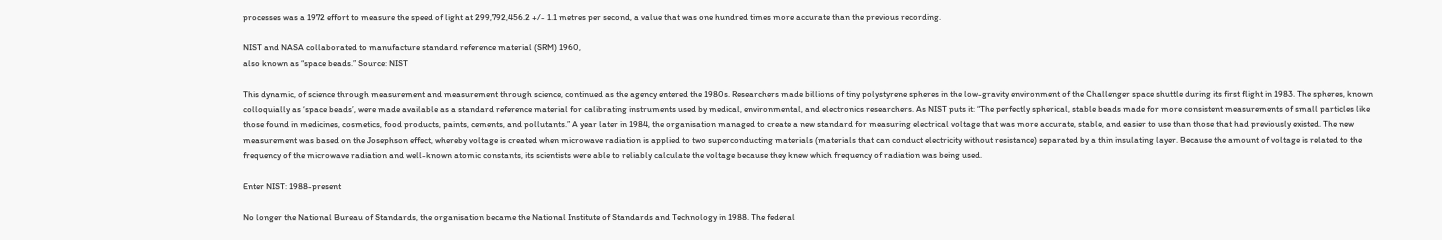processes was a 1972 effort to measure the speed of light at 299,792,456.2 +/- 1.1 metres per second, a value that was one hundred times more accurate than the previous recording.

NIST and NASA collaborated to manufacture standard reference material (SRM) 1960,
also known as “space beads.” Source: NIST

This dynamic, of science through measurement and measurement through science, continued as the agency entered the 1980s. Researchers made billions of tiny polystyrene spheres in the low-gravity environment of the Challenger space shuttle during its first flight in 1983. The spheres, known colloquially as ‘space beads’, were made available as a standard reference material for calibrating instruments used by medical, environmental, and electronics researchers. As NIST puts it: “The perfectly spherical, stable beads made for more consistent measurements of small particles like those found in medicines, cosmetics, food products, paints, cements, and pollutants.” A year later in 1984, the organisation managed to create a new standard for measuring electrical voltage that was more accurate, stable, and easier to use than those that had previously existed. The new measurement was based on the Josephson effect, whereby voltage is created when microwave radiation is applied to two superconducting materials (materials that can conduct electricity without resistance) separated by a thin insulating layer. Because the amount of voltage is related to the frequency of the microwave radiation and well-known atomic constants, its scientists were able to reliably calculate the voltage because they knew which frequency of radiation was being used.

Enter NIST: 1988-present

No longer the National Bureau of Standards, the organisation became the National Institute of Standards and Technology in 1988. The federal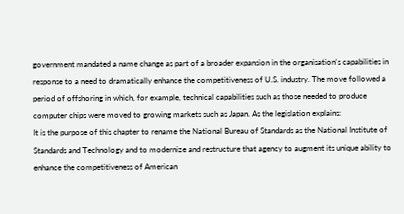government mandated a name change as part of a broader expansion in the organisation's capabilities in response to a need to dramatically enhance the competitiveness of U.S. industry. The move followed a period of offshoring in which, for example, technical capabilities such as those needed to produce computer chips were moved to growing markets such as Japan. As the legislation explains:
It is the purpose of this chapter to rename the National Bureau of Standards as the National Institute of Standards and Technology and to modernize and restructure that agency to augment its unique ability to enhance the competitiveness of American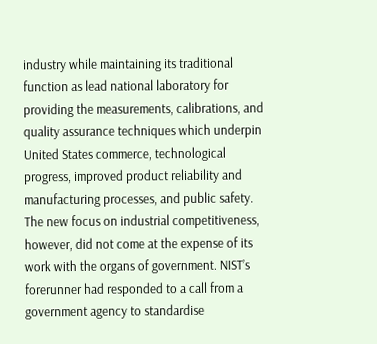industry while maintaining its traditional function as lead national laboratory for providing the measurements, calibrations, and quality assurance techniques which underpin United States commerce, technological progress, improved product reliability and manufacturing processes, and public safety.
The new focus on industrial competitiveness, however, did not come at the expense of its work with the organs of government. NIST’s forerunner had responded to a call from a government agency to standardise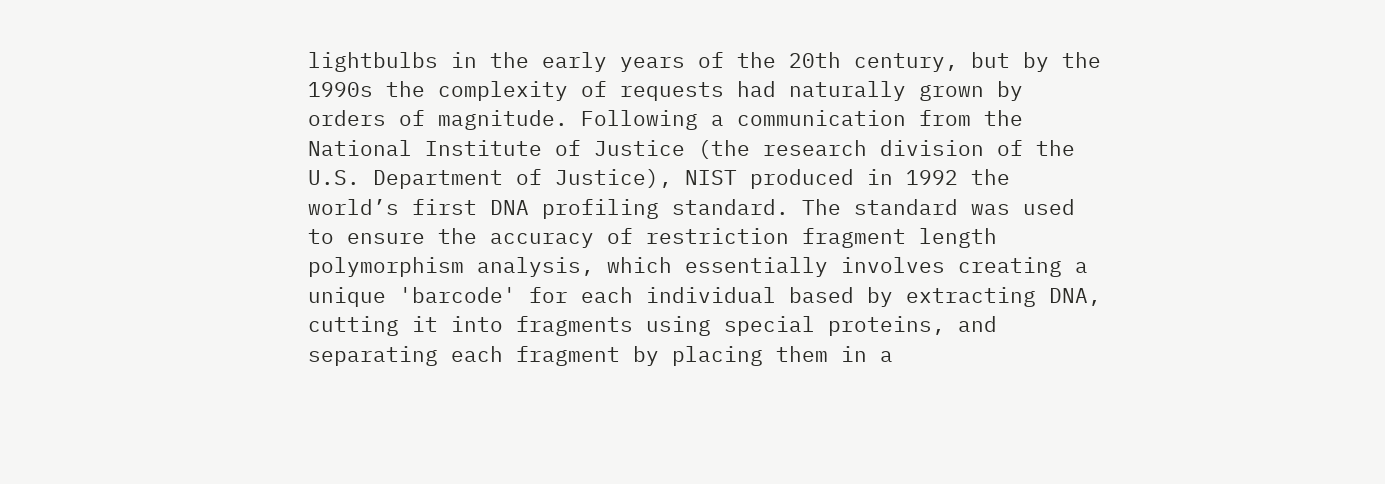lightbulbs in the early years of the 20th century, but by the 1990s the complexity of requests had naturally grown by orders of magnitude. Following a communication from the National Institute of Justice (the research division of the U.S. Department of Justice), NIST produced in 1992 the world’s first DNA profiling standard. The standard was used to ensure the accuracy of restriction fragment length polymorphism analysis, which essentially involves creating a unique 'barcode' for each individual based by extracting DNA, cutting it into fragments using special proteins, and separating each fragment by placing them in a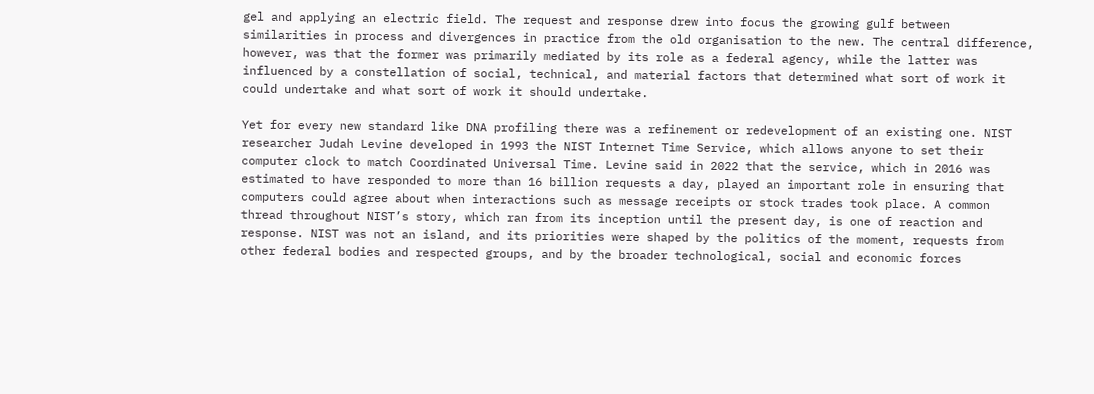gel and applying an electric field. The request and response drew into focus the growing gulf between similarities in process and divergences in practice from the old organisation to the new. The central difference, however, was that the former was primarily mediated by its role as a federal agency, while the latter was influenced by a constellation of social, technical, and material factors that determined what sort of work it could undertake and what sort of work it should undertake.

Yet for every new standard like DNA profiling there was a refinement or redevelopment of an existing one. NIST researcher Judah Levine developed in 1993 the NIST Internet Time Service, which allows anyone to set their computer clock to match Coordinated Universal Time. Levine said in 2022 that the service, which in 2016 was estimated to have responded to more than 16 billion requests a day, played an important role in ensuring that computers could agree about when interactions such as message receipts or stock trades took place. A common thread throughout NIST’s story, which ran from its inception until the present day, is one of reaction and response. NIST was not an island, and its priorities were shaped by the politics of the moment, requests from other federal bodies and respected groups, and by the broader technological, social and economic forces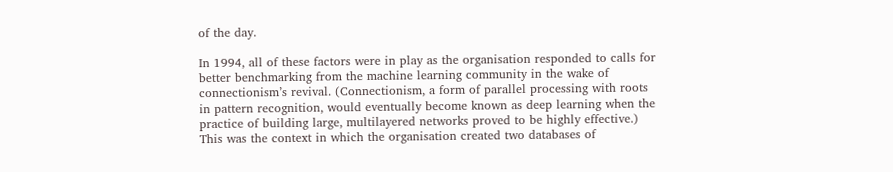of the day.

In 1994, all of these factors were in play as the organisation responded to calls for better benchmarking from the machine learning community in the wake of connectionism’s revival. (Connectionism, a form of parallel processing with roots in pattern recognition, would eventually become known as deep learning when the practice of building large, multilayered networks proved to be highly effective.) This was the context in which the organisation created two databases of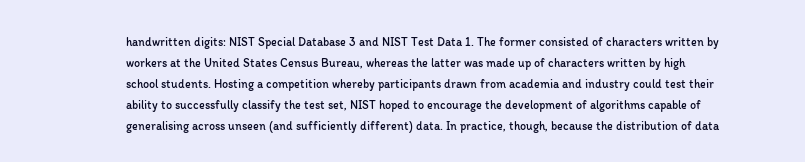handwritten digits: NIST Special Database 3 and NIST Test Data 1. The former consisted of characters written by workers at the United States Census Bureau, whereas the latter was made up of characters written by high school students. Hosting a competition whereby participants drawn from academia and industry could test their ability to successfully classify the test set, NIST hoped to encourage the development of algorithms capable of generalising across unseen (and sufficiently different) data. In practice, though, because the distribution of data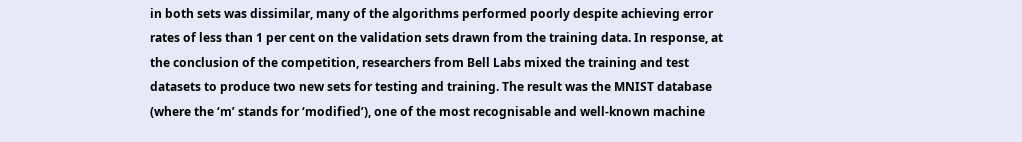in both sets was dissimilar, many of the algorithms performed poorly despite achieving error rates of less than 1 per cent on the validation sets drawn from the training data. In response, at the conclusion of the competition, researchers from Bell Labs mixed the training and test datasets to produce two new sets for testing and training. The result was the MNIST database (where the ‘m’ stands for ‘modified’), one of the most recognisable and well-known machine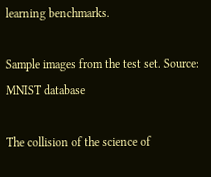learning benchmarks.

Sample images from the test set. Source: MNIST database

The collision of the science of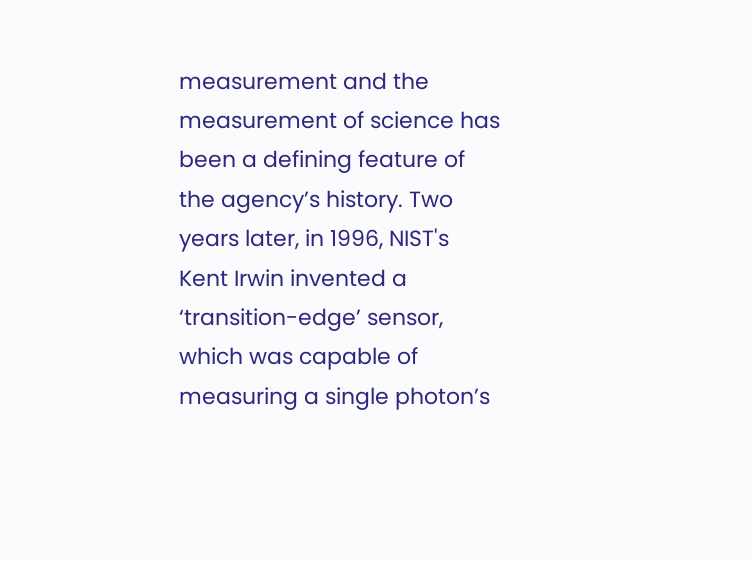measurement and the measurement of science has been a defining feature of the agency’s history. Two years later, in 1996, NIST's Kent Irwin invented a ‘transition-edge’ sensor, which was capable of measuring a single photon’s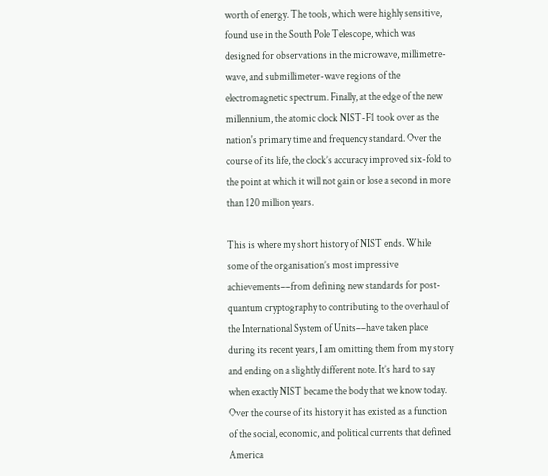worth of energy. The tools, which were highly sensitive, found use in the South Pole Telescope, which was designed for observations in the microwave, millimetre-wave, and submillimeter-wave regions of the electromagnetic spectrum. Finally, at the edge of the new millennium, the atomic clock NIST-F1 took over as the nation's primary time and frequency standard. Over the course of its life, the clock’s accuracy improved six-fold to the point at which it will not gain or lose a second in more than 120 million years.

This is where my short history of NIST ends. While some of the organisation’s most impressive achievements––from defining new standards for post-quantum cryptography to contributing to the overhaul of the International System of Units––have taken place during its recent years, I am omitting them from my story and ending on a slightly different note. It’s hard to say when exactly NIST became the body that we know today. Over the course of its history it has existed as a function of the social, economic, and political currents that defined America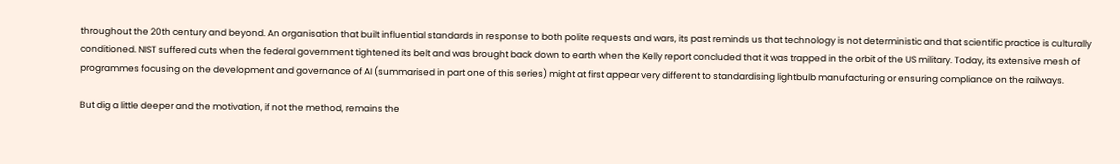throughout the 20th century and beyond. An organisation that built influential standards in response to both polite requests and wars, its past reminds us that technology is not deterministic and that scientific practice is culturally conditioned. NIST suffered cuts when the federal government tightened its belt and was brought back down to earth when the Kelly report concluded that it was trapped in the orbit of the US military. Today, its extensive mesh of programmes focusing on the development and governance of AI (summarised in part one of this series) might at first appear very different to standardising lightbulb manufacturing or ensuring compliance on the railways.

But dig a little deeper and the motivation, if not the method, remains the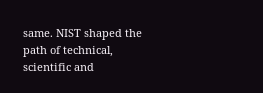same. NIST shaped the path of technical, scientific and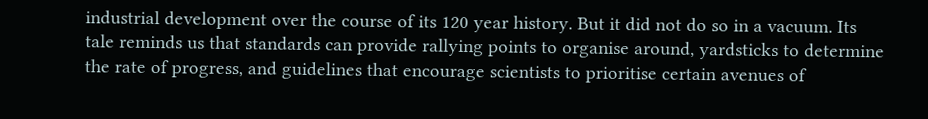industrial development over the course of its 120 year history. But it did not do so in a vacuum. Its tale reminds us that standards can provide rallying points to organise around, yardsticks to determine the rate of progress, and guidelines that encourage scientists to prioritise certain avenues of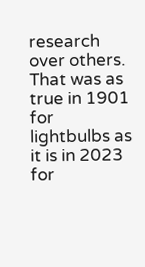research over others. That was as true in 1901 for lightbulbs as it is in 2023 for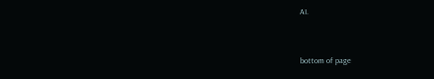AI.


bottom of page